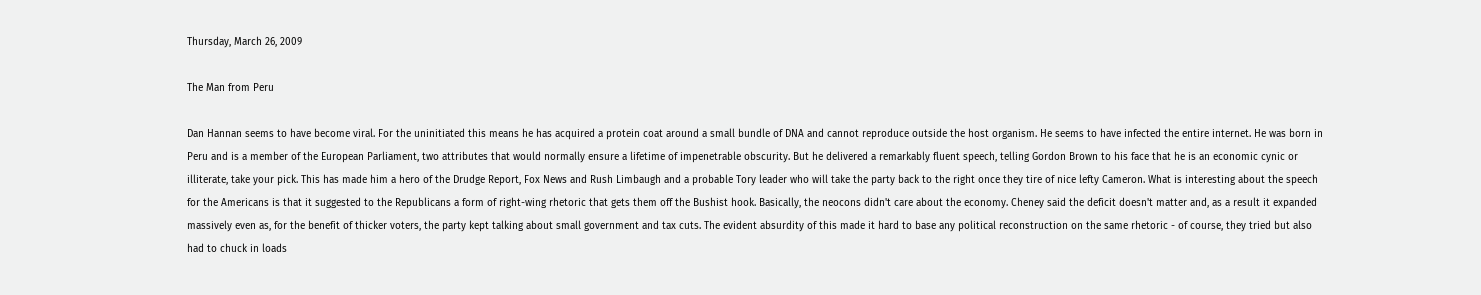Thursday, March 26, 2009

The Man from Peru

Dan Hannan seems to have become viral. For the uninitiated this means he has acquired a protein coat around a small bundle of DNA and cannot reproduce outside the host organism. He seems to have infected the entire internet. He was born in Peru and is a member of the European Parliament, two attributes that would normally ensure a lifetime of impenetrable obscurity. But he delivered a remarkably fluent speech, telling Gordon Brown to his face that he is an economic cynic or illiterate, take your pick. This has made him a hero of the Drudge Report, Fox News and Rush Limbaugh and a probable Tory leader who will take the party back to the right once they tire of nice lefty Cameron. What is interesting about the speech for the Americans is that it suggested to the Republicans a form of right-wing rhetoric that gets them off the Bushist hook. Basically, the neocons didn't care about the economy. Cheney said the deficit doesn't matter and, as a result it expanded massively even as, for the benefit of thicker voters, the party kept talking about small government and tax cuts. The evident absurdity of this made it hard to base any political reconstruction on the same rhetoric - of course, they tried but also had to chuck in loads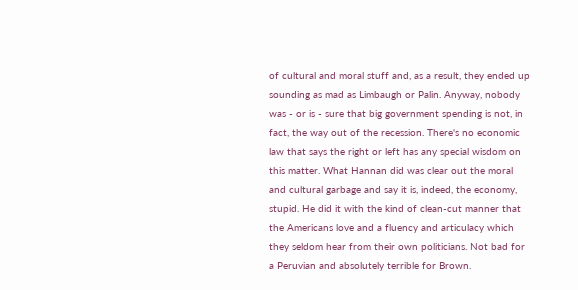of cultural and moral stuff and, as a result, they ended up sounding as mad as Limbaugh or Palin. Anyway, nobody was - or is - sure that big government spending is not, in fact, the way out of the recession. There's no economic law that says the right or left has any special wisdom on this matter. What Hannan did was clear out the moral and cultural garbage and say it is, indeed, the economy, stupid. He did it with the kind of clean-cut manner that the Americans love and a fluency and articulacy which they seldom hear from their own politicians. Not bad for a Peruvian and absolutely terrible for Brown.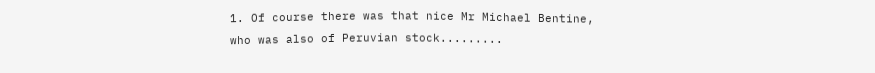1. Of course there was that nice Mr Michael Bentine, who was also of Peruvian stock.........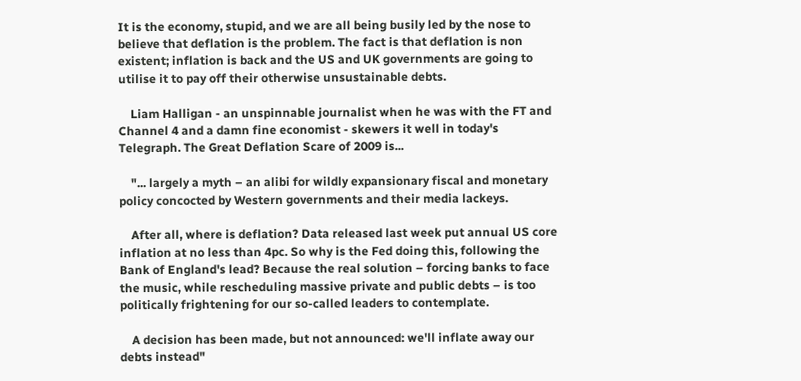It is the economy, stupid, and we are all being busily led by the nose to believe that deflation is the problem. The fact is that deflation is non existent; inflation is back and the US and UK governments are going to utilise it to pay off their otherwise unsustainable debts.

    Liam Halligan - an unspinnable journalist when he was with the FT and Channel 4 and a damn fine economist - skewers it well in today's Telegraph. The Great Deflation Scare of 2009 is...

    "... largely a myth – an alibi for wildly expansionary fiscal and monetary policy concocted by Western governments and their media lackeys.

    After all, where is deflation? Data released last week put annual US core inflation at no less than 4pc. So why is the Fed doing this, following the Bank of England's lead? Because the real solution – forcing banks to face the music, while rescheduling massive private and public debts – is too politically frightening for our so-called leaders to contemplate.

    A decision has been made, but not announced: we'll inflate away our debts instead"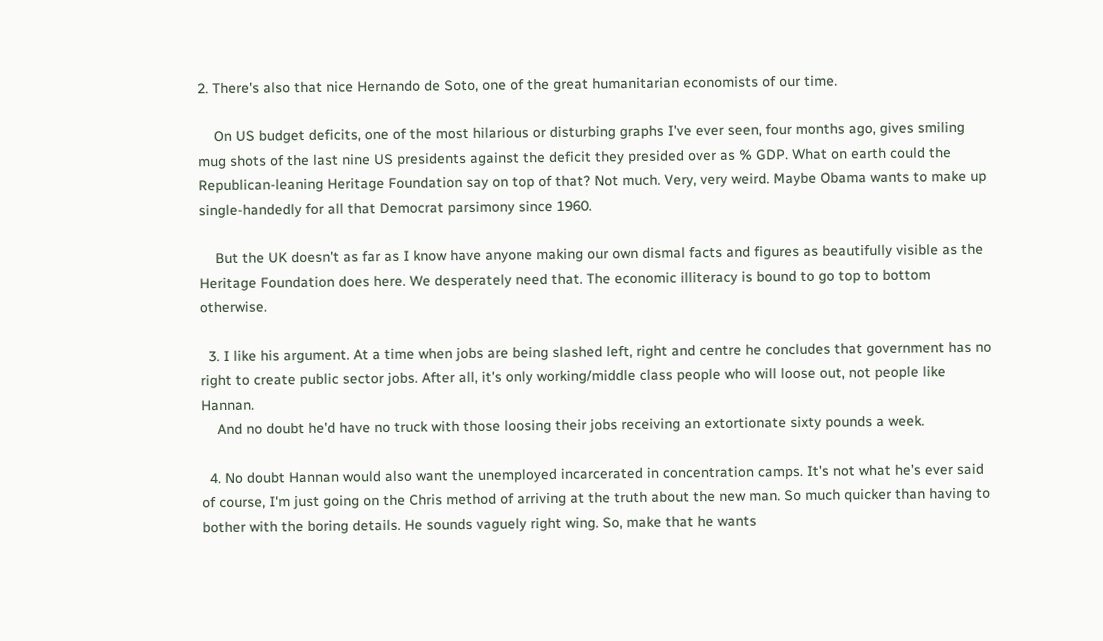2. There's also that nice Hernando de Soto, one of the great humanitarian economists of our time.

    On US budget deficits, one of the most hilarious or disturbing graphs I've ever seen, four months ago, gives smiling mug shots of the last nine US presidents against the deficit they presided over as % GDP. What on earth could the Republican-leaning Heritage Foundation say on top of that? Not much. Very, very weird. Maybe Obama wants to make up single-handedly for all that Democrat parsimony since 1960.

    But the UK doesn't as far as I know have anyone making our own dismal facts and figures as beautifully visible as the Heritage Foundation does here. We desperately need that. The economic illiteracy is bound to go top to bottom otherwise.

  3. I like his argument. At a time when jobs are being slashed left, right and centre he concludes that government has no right to create public sector jobs. After all, it's only working/middle class people who will loose out, not people like Hannan.
    And no doubt he'd have no truck with those loosing their jobs receiving an extortionate sixty pounds a week.

  4. No doubt Hannan would also want the unemployed incarcerated in concentration camps. It's not what he's ever said of course, I'm just going on the Chris method of arriving at the truth about the new man. So much quicker than having to bother with the boring details. He sounds vaguely right wing. So, make that he wants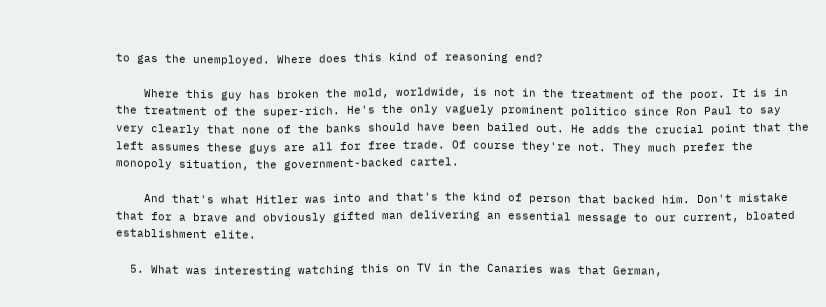to gas the unemployed. Where does this kind of reasoning end?

    Where this guy has broken the mold, worldwide, is not in the treatment of the poor. It is in the treatment of the super-rich. He's the only vaguely prominent politico since Ron Paul to say very clearly that none of the banks should have been bailed out. He adds the crucial point that the left assumes these guys are all for free trade. Of course they're not. They much prefer the monopoly situation, the government-backed cartel.

    And that's what Hitler was into and that's the kind of person that backed him. Don't mistake that for a brave and obviously gifted man delivering an essential message to our current, bloated establishment elite.

  5. What was interesting watching this on TV in the Canaries was that German,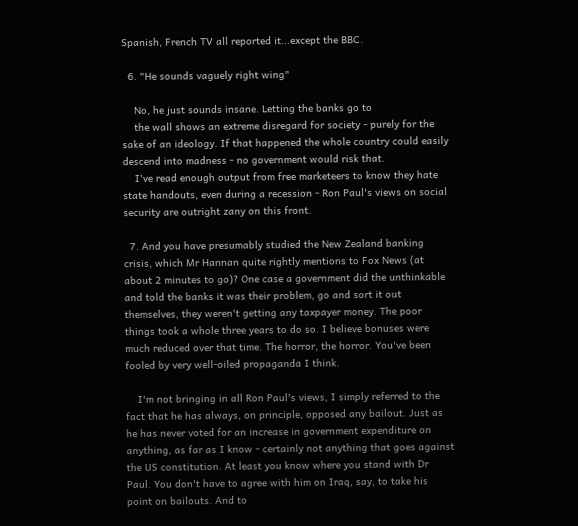Spanish, French TV all reported it...except the BBC.

  6. "He sounds vaguely right wing"

    No, he just sounds insane. Letting the banks go to
    the wall shows an extreme disregard for society - purely for the sake of an ideology. If that happened the whole country could easily descend into madness - no government would risk that.
    I've read enough output from free marketeers to know they hate state handouts, even during a recession - Ron Paul's views on social security are outright zany on this front.

  7. And you have presumably studied the New Zealand banking crisis, which Mr Hannan quite rightly mentions to Fox News (at about 2 minutes to go)? One case a government did the unthinkable and told the banks it was their problem, go and sort it out themselves, they weren't getting any taxpayer money. The poor things took a whole three years to do so. I believe bonuses were much reduced over that time. The horror, the horror. You've been fooled by very well-oiled propaganda I think.

    I'm not bringing in all Ron Paul's views, I simply referred to the fact that he has always, on principle, opposed any bailout. Just as he has never voted for an increase in government expenditure on anything, as far as I know - certainly not anything that goes against the US constitution. At least you know where you stand with Dr Paul. You don't have to agree with him on Iraq, say, to take his point on bailouts. And to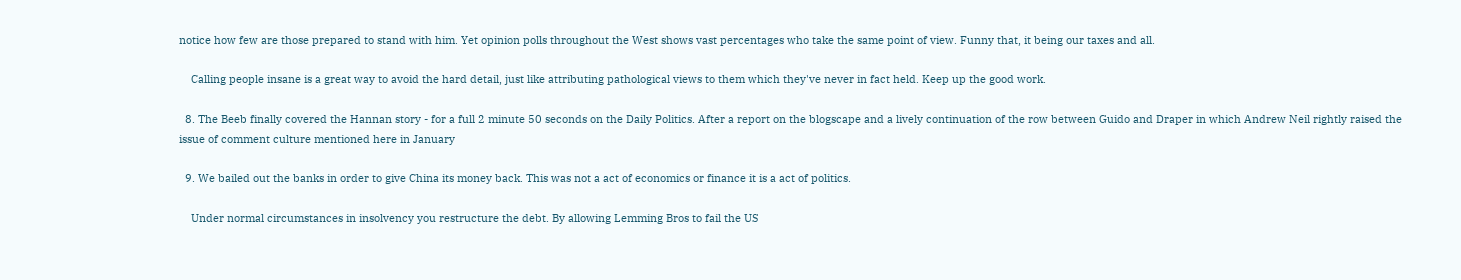notice how few are those prepared to stand with him. Yet opinion polls throughout the West shows vast percentages who take the same point of view. Funny that, it being our taxes and all.

    Calling people insane is a great way to avoid the hard detail, just like attributing pathological views to them which they've never in fact held. Keep up the good work.

  8. The Beeb finally covered the Hannan story - for a full 2 minute 50 seconds on the Daily Politics. After a report on the blogscape and a lively continuation of the row between Guido and Draper in which Andrew Neil rightly raised the issue of comment culture mentioned here in January

  9. We bailed out the banks in order to give China its money back. This was not a act of economics or finance it is a act of politics.

    Under normal circumstances in insolvency you restructure the debt. By allowing Lemming Bros to fail the US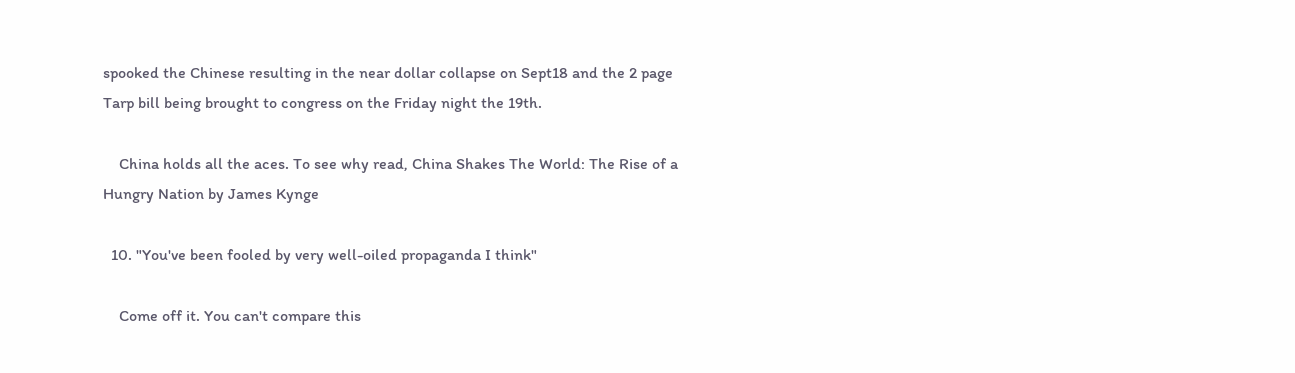spooked the Chinese resulting in the near dollar collapse on Sept18 and the 2 page Tarp bill being brought to congress on the Friday night the 19th.

    China holds all the aces. To see why read, China Shakes The World: The Rise of a Hungry Nation by James Kynge

  10. "You've been fooled by very well-oiled propaganda I think"

    Come off it. You can't compare this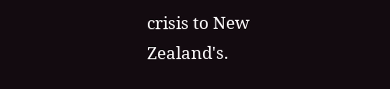crisis to New Zealand's.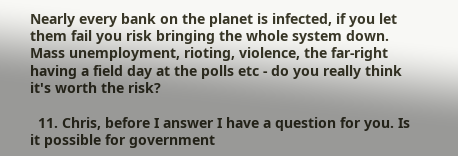Nearly every bank on the planet is infected, if you let them fail you risk bringing the whole system down. Mass unemployment, rioting, violence, the far-right having a field day at the polls etc - do you really think it's worth the risk?

  11. Chris, before I answer I have a question for you. Is it possible for government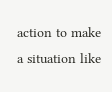action to make a situation like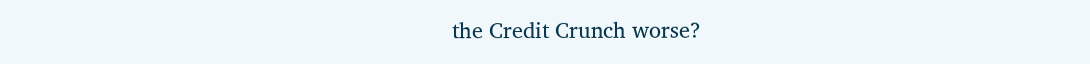the Credit Crunch worse?